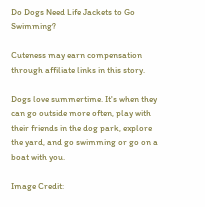Do Dogs Need Life Jackets to Go Swimming?

Cuteness may earn compensation through affiliate links in this story.

Dogs love summertime. It's when they can go outside more often, play with their friends in the dog park, explore the yard, and go swimming or go on a boat with you.

Image Credit: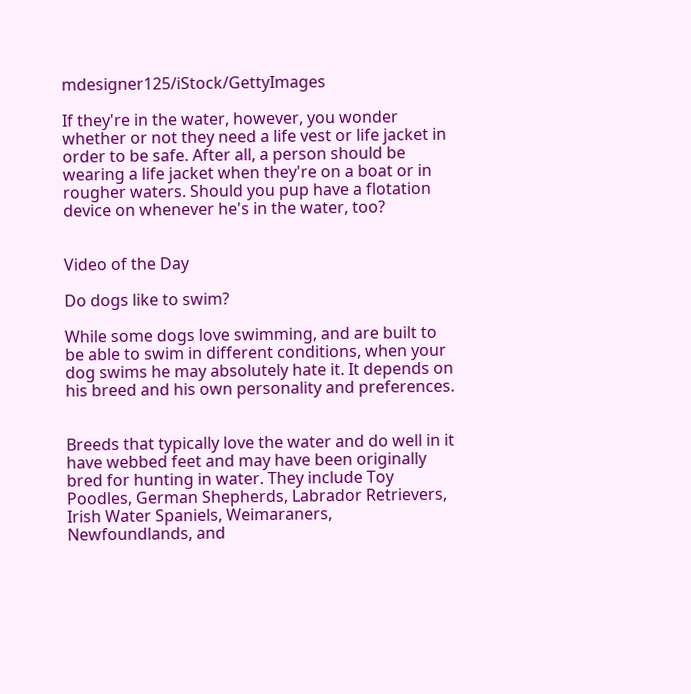mdesigner125/iStock/GettyImages

If they're in the water, however, you wonder whether or not they need a life vest or life jacket in order to be safe. After all, a person should be wearing a life jacket when they're on a boat or in rougher waters. Should you pup have a flotation device on whenever he's in the water, too?


Video of the Day

Do dogs like to swim?

While some dogs love swimming, and are built to be able to swim in different conditions, when your dog swims he may absolutely hate it. It depends on his breed and his own personality and preferences.


Breeds that typically love the water and do well in it have webbed feet and may have been originally bred for hunting in water. They include Toy Poodles, German Shepherds, Labrador Retrievers, Irish Water Spaniels, Weimaraners, Newfoundlands, and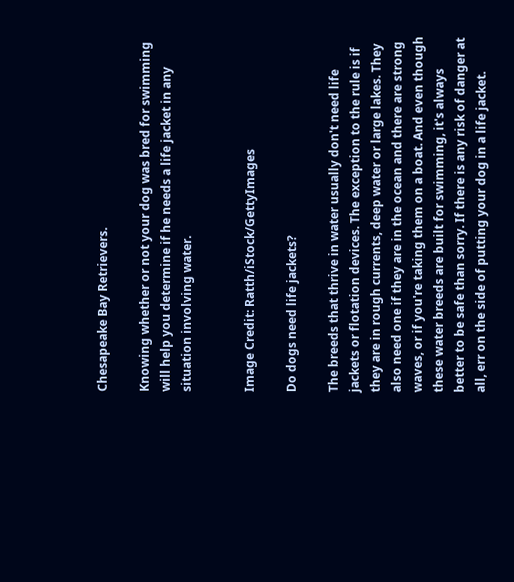Chesapeake Bay Retrievers.

Knowing whether or not your dog was bred for swimming will help you determine if he needs a life jacket in any situation involving water.


Image Credit: Ratth/iStock/GettyImages

Do dogs need life jackets?

The breeds that thrive in water usually don't need life jackets or flotation devices. The exception to the rule is if they are in rough currents, deep water or large lakes. They also need one if they are in the ocean and there are strong waves, or if you're taking them on a boat. And even though these water breeds are built for swimming, it's always better to be safe than sorry. If there is any risk of danger at all, err on the side of putting your dog in a life jacket.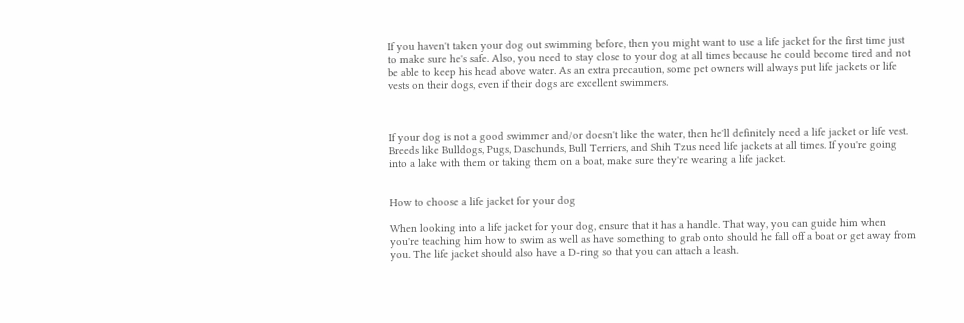If you haven't taken your dog out swimming before, then you might want to use a life jacket for the first time just to make sure he's safe. Also, you need to stay close to your dog at all times because he could become tired and not be able to keep his head above water. As an extra precaution, some pet owners will always put life jackets or life vests on their dogs, even if their dogs are excellent swimmers.



If your dog is not a good swimmer and/or doesn't like the water, then he'll definitely need a life jacket or life vest. Breeds like Bulldogs, Pugs, Daschunds, Bull Terriers, and Shih Tzus need life jackets at all times. If you're going into a lake with them or taking them on a boat, make sure they're wearing a life jacket.


How to choose a life jacket for your dog

When looking into a life jacket for your dog, ensure that it has a handle. That way, you can guide him when you're teaching him how to swim as well as have something to grab onto should he fall off a boat or get away from you. The life jacket should also have a D-ring so that you can attach a leash.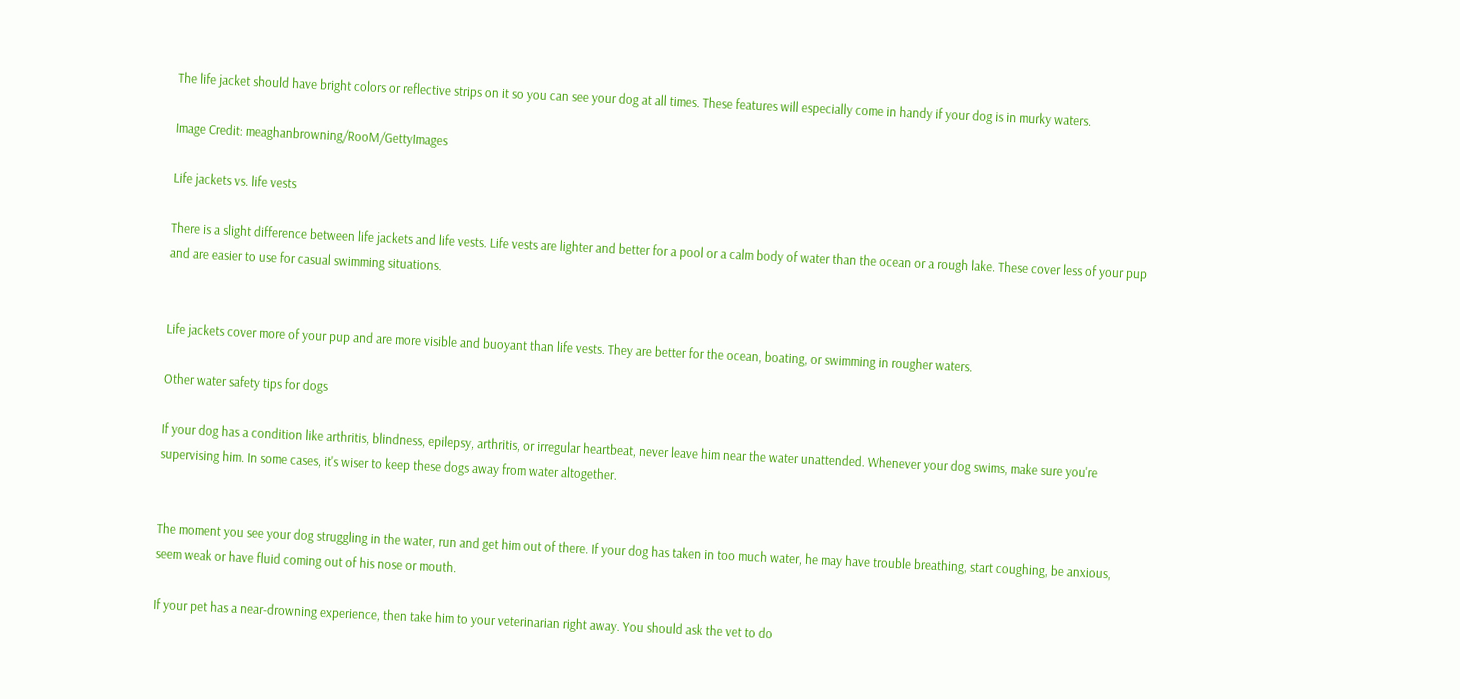The life jacket should have bright colors or reflective strips on it so you can see your dog at all times. These features will especially come in handy if your dog is in murky waters.

Image Credit: meaghanbrowning/RooM/GettyImages

Life jackets vs. life vests

There is a slight difference between life jackets and life vests. Life vests are lighter and better for a pool or a calm body of water than the ocean or a rough lake. These cover less of your pup and are easier to use for casual swimming situations.


Life jackets cover more of your pup and are more visible and buoyant than life vests. They are better for the ocean, boating, or swimming in rougher waters.

Other water safety tips for dogs

If your dog has a condition like arthritis, blindness, epilepsy, arthritis, or irregular heartbeat, never leave him near the water unattended. Whenever your dog swims, make sure you're supervising him. In some cases, it's wiser to keep these dogs away from water altogether.


The moment you see your dog struggling in the water, run and get him out of there. If your dog has taken in too much water, he may have trouble breathing, start coughing, be anxious, seem weak or have fluid coming out of his nose or mouth.

If your pet has a near-drowning experience, then take him to your veterinarian right away. You should ask the vet to do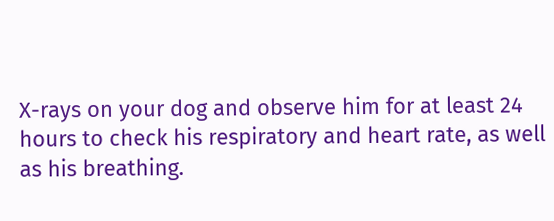X-rays on your dog and observe him for at least 24 hours to check his respiratory and heart rate, as well as his breathing.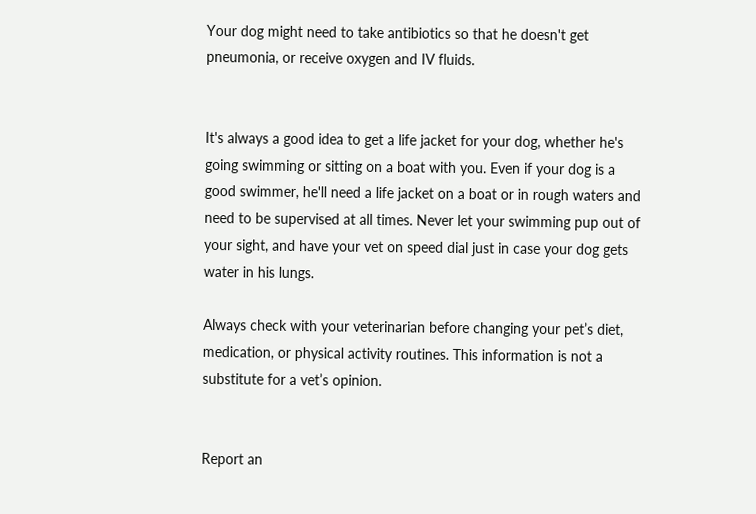Your dog might need to take antibiotics so that he doesn't get pneumonia, or receive oxygen and IV fluids.


It's always a good idea to get a life jacket for your dog, whether he's going swimming or sitting on a boat with you. Even if your dog is a good swimmer, he'll need a life jacket on a boat or in rough waters and need to be supervised at all times. Never let your swimming pup out of your sight, and have your vet on speed dial just in case your dog gets water in his lungs.

Always check with your veterinarian before changing your pet’s diet, medication, or physical activity routines. This information is not a substitute for a vet’s opinion.


Report an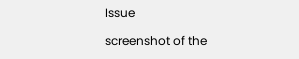Issue

screenshot of the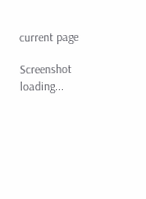current page

Screenshot loading...